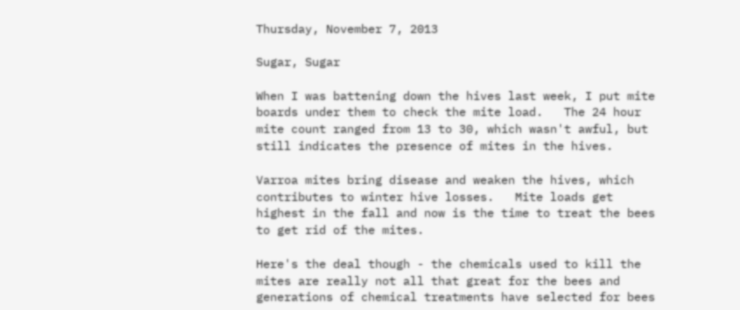Thursday, November 7, 2013

Sugar, Sugar

When I was battening down the hives last week, I put mite boards under them to check the mite load.   The 24 hour mite count ranged from 13 to 30, which wasn't awful, but still indicates the presence of mites in the hives.

Varroa mites bring disease and weaken the hives, which contributes to winter hive losses.   Mite loads get highest in the fall and now is the time to treat the bees to get rid of the mites.

Here's the deal though - the chemicals used to kill the mites are really not all that great for the bees and generations of chemical treatments have selected for bees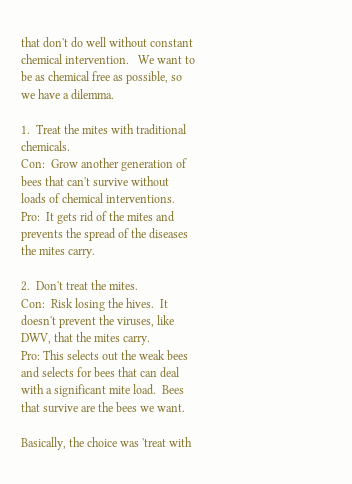that don't do well without constant chemical intervention.   We want to be as chemical free as possible, so we have a dilemma.

1.  Treat the mites with traditional chemicals.
Con:  Grow another generation of bees that can't survive without loads of chemical interventions.
Pro:  It gets rid of the mites and prevents the spread of the diseases the mites carry.

2.  Don't treat the mites.
Con:  Risk losing the hives.  It doesn't prevent the viruses, like DWV, that the mites carry.
Pro: This selects out the weak bees and selects for bees that can deal with a significant mite load.  Bees that survive are the bees we want.

Basically, the choice was 'treat with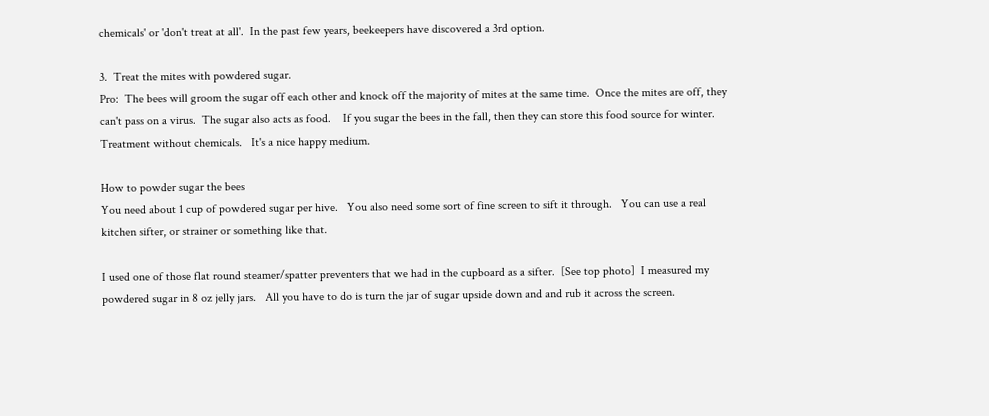chemicals' or 'don't treat at all'.  In the past few years, beekeepers have discovered a 3rd option.

3.  Treat the mites with powdered sugar.
Pro:  The bees will groom the sugar off each other and knock off the majority of mites at the same time.  Once the mites are off, they can't pass on a virus.  The sugar also acts as food.    If you sugar the bees in the fall, then they can store this food source for winter.   Treatment without chemicals.   It's a nice happy medium.

How to powder sugar the bees
You need about 1 cup of powdered sugar per hive.   You also need some sort of fine screen to sift it through.   You can use a real kitchen sifter, or strainer or something like that.

I used one of those flat round steamer/spatter preventers that we had in the cupboard as a sifter.  [See top photo]  I measured my powdered sugar in 8 oz jelly jars.   All you have to do is turn the jar of sugar upside down and and rub it across the screen.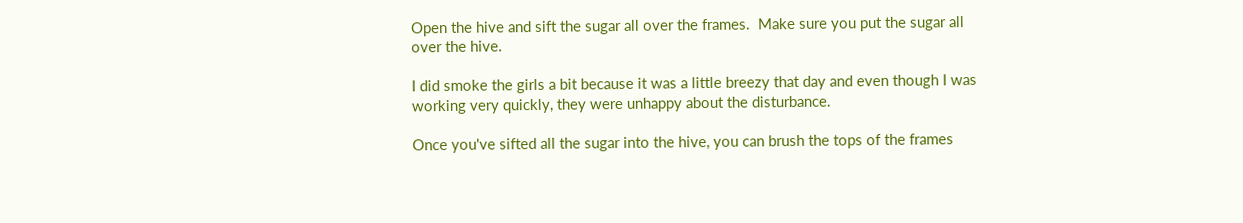Open the hive and sift the sugar all over the frames.  Make sure you put the sugar all over the hive.

I did smoke the girls a bit because it was a little breezy that day and even though I was working very quickly, they were unhappy about the disturbance.

Once you've sifted all the sugar into the hive, you can brush the tops of the frames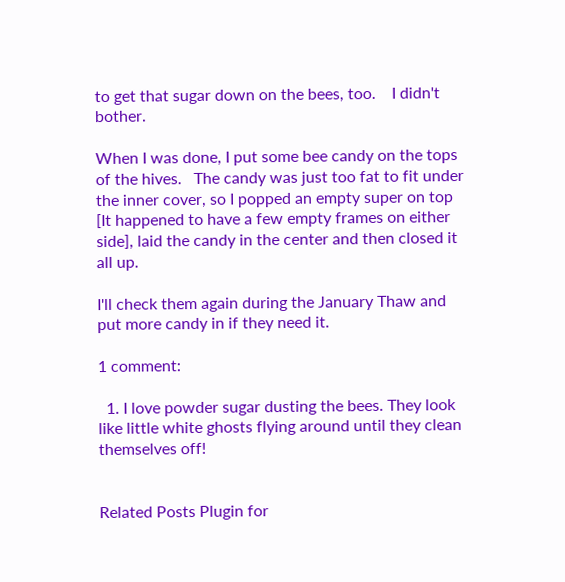to get that sugar down on the bees, too.    I didn't bother.

When I was done, I put some bee candy on the tops of the hives.   The candy was just too fat to fit under the inner cover, so I popped an empty super on top [It happened to have a few empty frames on either side], laid the candy in the center and then closed it all up.

I'll check them again during the January Thaw and put more candy in if they need it.

1 comment:

  1. I love powder sugar dusting the bees. They look like little white ghosts flying around until they clean themselves off!


Related Posts Plugin for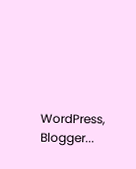WordPress, Blogger...